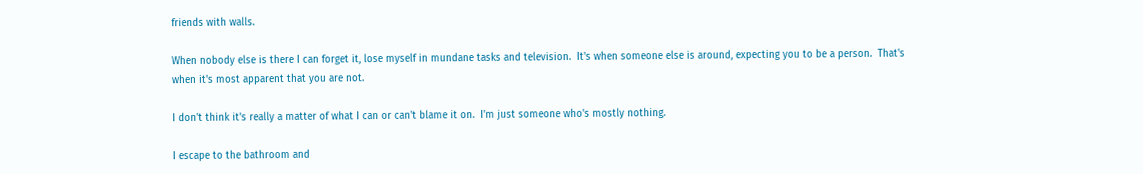friends with walls.

When nobody else is there I can forget it, lose myself in mundane tasks and television.  It's when someone else is around, expecting you to be a person.  That's when it's most apparent that you are not.

I don't think it's really a matter of what I can or can't blame it on.  I'm just someone who's mostly nothing.

I escape to the bathroom and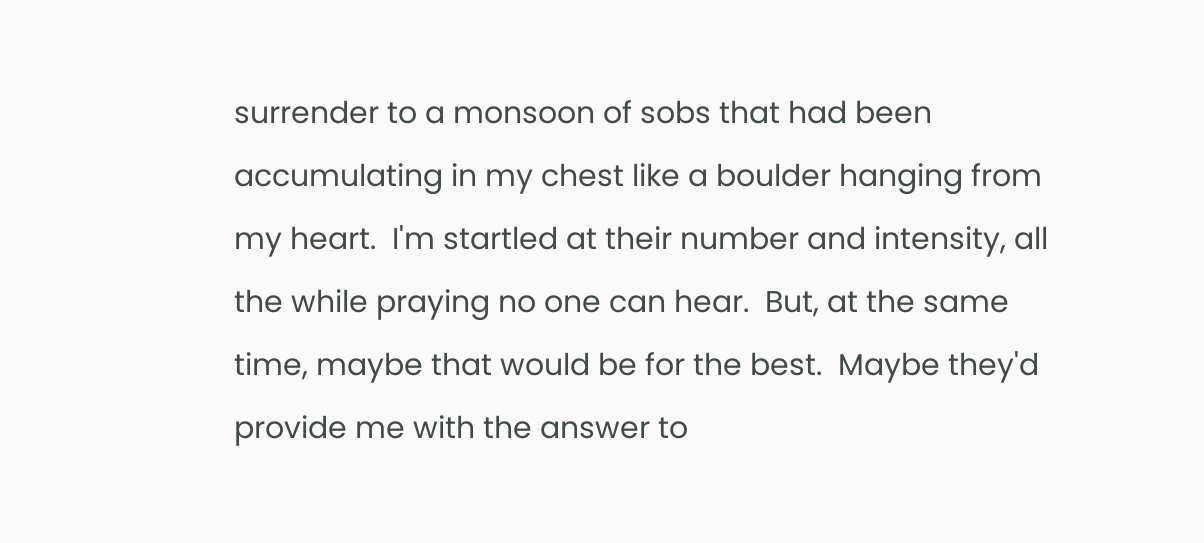surrender to a monsoon of sobs that had been accumulating in my chest like a boulder hanging from my heart.  I'm startled at their number and intensity, all the while praying no one can hear.  But, at the same time, maybe that would be for the best.  Maybe they'd provide me with the answer to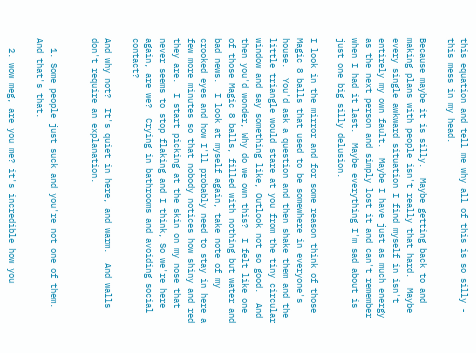this equation and tell me why all of this is so silly - this mess in my head.

Because maybe it is silly.  Maybe getting back to and making plans with people isn't really that hard.  Maybe every single awkward situation I find myself in isn't entirely my own fault.  Maybe I have just as much energy as the next person and simply lost it and can't remember when I had it last.  Maybe everything I'm sad about is just one big silly delusion.

I look in the mirror and for some reason think of those Magic 8 balls that used to be somewhere in everyone's house.  You'd ask a question and then shake them and the little triangle would stare at you from the tiny circular window and say something like, Outlook not so good.  And then you'd wonder, Why do we own this?  I felt like one of those Magic 8 balls, filled with nothing but water and bad news.  I look at myself again, take note of my crooked eyes and how I'll probably need to stay in here a few more minutes so that nobody notices how shiny and red they are.  I start picking at the skin on my nose that never seems to stop flaking and I think, So we're here again, are we?  Crying in bathrooms and avoiding social contact?

And why not?  It's quiet in here, and warm.  And walls don't require an explanation.


  1. Some people just suck and you're not one of them. And that's that.

  2. wow meg, are you me? it's incredible how you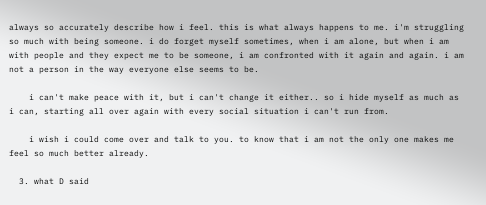always so accurately describe how i feel. this is what always happens to me. i'm struggling so much with being someone. i do forget myself sometimes, when i am alone, but when i am with people and they expect me to be someone, i am confronted with it again and again. i am not a person in the way everyone else seems to be.

    i can't make peace with it, but i can't change it either.. so i hide myself as much as i can, starting all over again with every social situation i can't run from.

    i wish i could come over and talk to you. to know that i am not the only one makes me feel so much better already.

  3. what D said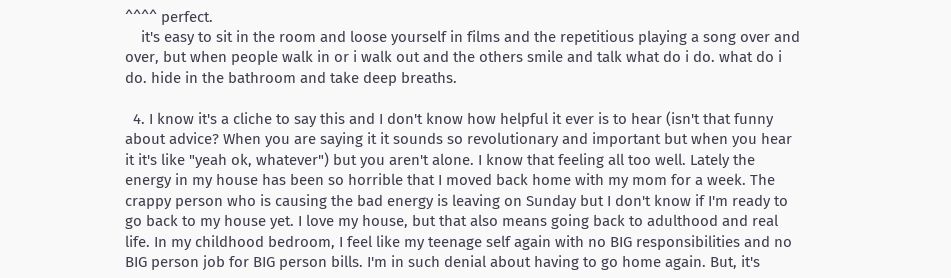^^^^ perfect.
    it's easy to sit in the room and loose yourself in films and the repetitious playing a song over and over, but when people walk in or i walk out and the others smile and talk what do i do. what do i do. hide in the bathroom and take deep breaths.

  4. I know it's a cliche to say this and I don't know how helpful it ever is to hear (isn't that funny about advice? When you are saying it it sounds so revolutionary and important but when you hear it it's like "yeah ok, whatever") but you aren't alone. I know that feeling all too well. Lately the energy in my house has been so horrible that I moved back home with my mom for a week. The crappy person who is causing the bad energy is leaving on Sunday but I don't know if I'm ready to go back to my house yet. I love my house, but that also means going back to adulthood and real life. In my childhood bedroom, I feel like my teenage self again with no BIG responsibilities and no BIG person job for BIG person bills. I'm in such denial about having to go home again. But, it's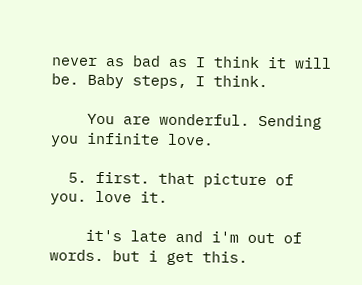never as bad as I think it will be. Baby steps, I think.

    You are wonderful. Sending you infinite love.

  5. first. that picture of you. love it.

    it's late and i'm out of words. but i get this.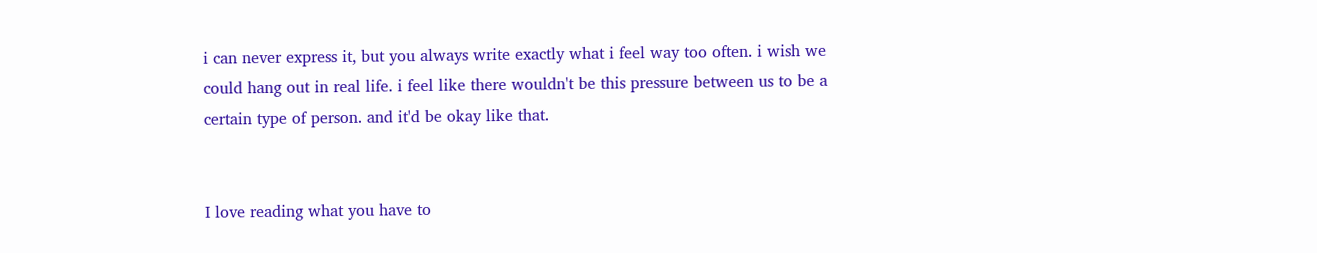i can never express it, but you always write exactly what i feel way too often. i wish we could hang out in real life. i feel like there wouldn't be this pressure between us to be a certain type of person. and it'd be okay like that.


I love reading what you have to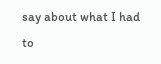say about what I had to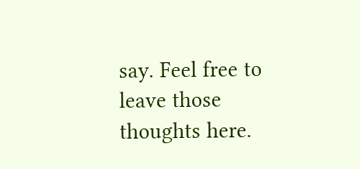say. Feel free to leave those thoughts here.